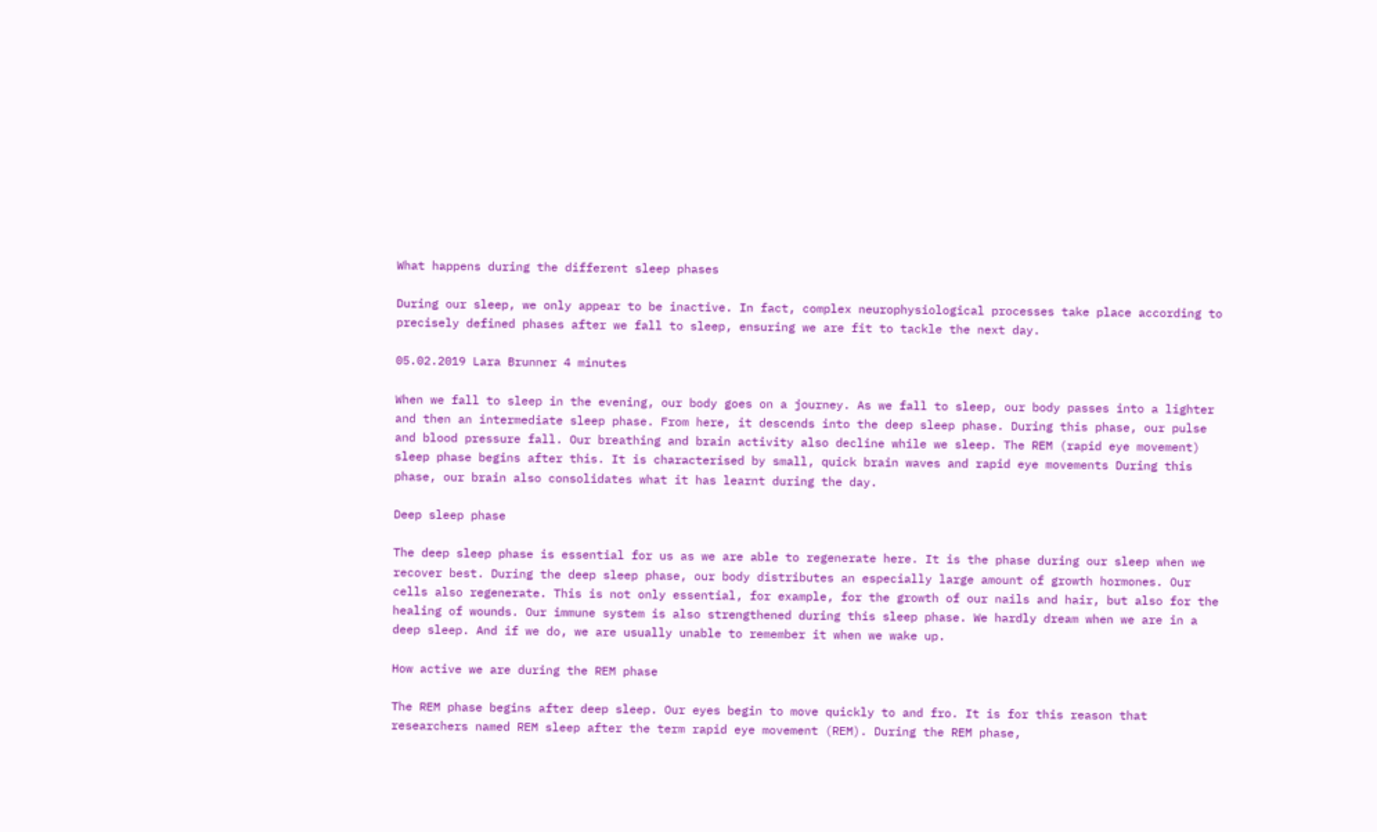What happens during the different sleep phases

During our sleep, we only appear to be inactive. In fact, complex neurophysiological processes take place according to precisely defined phases after we fall to sleep, ensuring we are fit to tackle the next day.

05.02.2019 Lara Brunner 4 minutes

When we fall to sleep in the evening, our body goes on a journey. As we fall to sleep, our body passes into a lighter and then an intermediate sleep phase. From here, it descends into the deep sleep phase. During this phase, our pulse and blood pressure fall. Our breathing and brain activity also decline while we sleep. The REM (rapid eye movement) sleep phase begins after this. It is characterised by small, quick brain waves and rapid eye movements During this phase, our brain also consolidates what it has learnt during the day.

Deep sleep phase

The deep sleep phase is essential for us as we are able to regenerate here. It is the phase during our sleep when we recover best. During the deep sleep phase, our body distributes an especially large amount of growth hormones. Our cells also regenerate. This is not only essential, for example, for the growth of our nails and hair, but also for the healing of wounds. Our immune system is also strengthened during this sleep phase. We hardly dream when we are in a deep sleep. And if we do, we are usually unable to remember it when we wake up.

How active we are during the REM phase

The REM phase begins after deep sleep. Our eyes begin to move quickly to and fro. It is for this reason that researchers named REM sleep after the term rapid eye movement (REM). During the REM phase,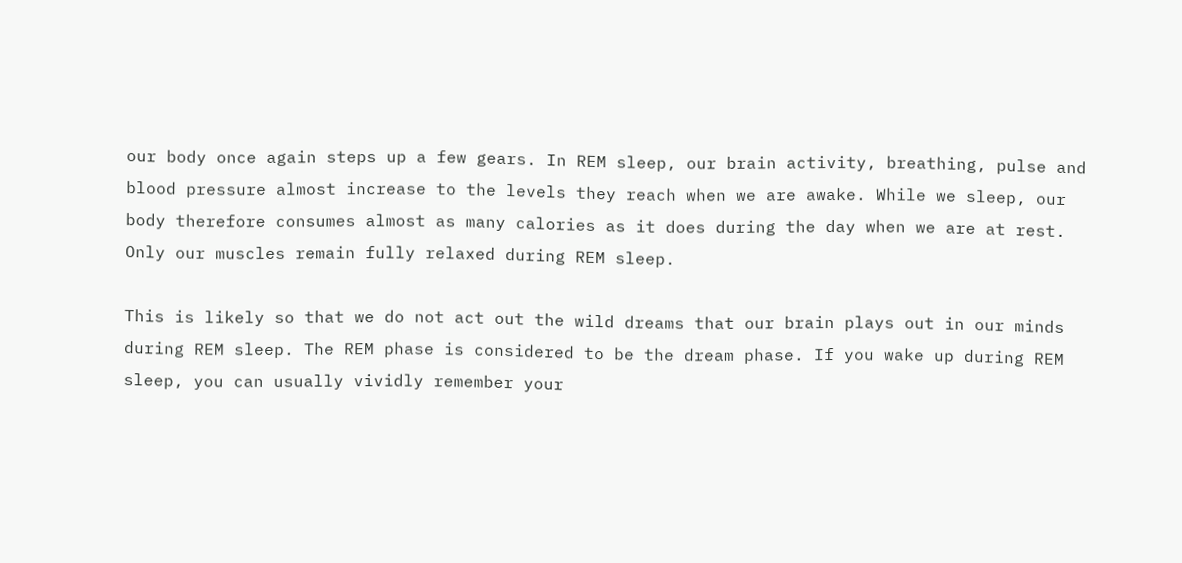our body once again steps up a few gears. In REM sleep, our brain activity, breathing, pulse and blood pressure almost increase to the levels they reach when we are awake. While we sleep, our body therefore consumes almost as many calories as it does during the day when we are at rest. Only our muscles remain fully relaxed during REM sleep.

This is likely so that we do not act out the wild dreams that our brain plays out in our minds during REM sleep. The REM phase is considered to be the dream phase. If you wake up during REM sleep, you can usually vividly remember your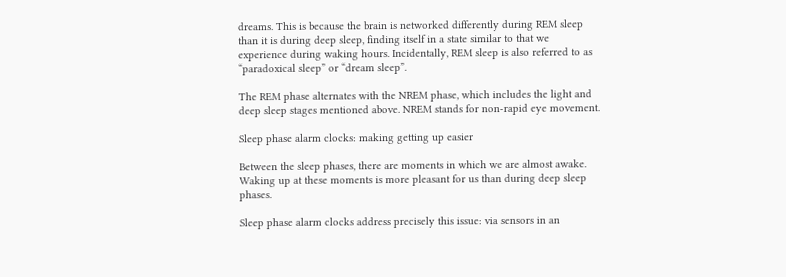dreams. This is because the brain is networked differently during REM sleep than it is during deep sleep, finding itself in a state similar to that we experience during waking hours. Incidentally, REM sleep is also referred to as “paradoxical sleep” or “dream sleep”.

The REM phase alternates with the NREM phase, which includes the light and deep sleep stages mentioned above. NREM stands for non-rapid eye movement.

Sleep phase alarm clocks: making getting up easier

Between the sleep phases, there are moments in which we are almost awake. Waking up at these moments is more pleasant for us than during deep sleep phases.

Sleep phase alarm clocks address precisely this issue: via sensors in an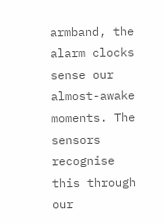armband, the alarm clocks sense our almost-awake moments. The sensors recognise this through our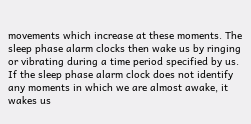movements which increase at these moments. The sleep phase alarm clocks then wake us by ringing or vibrating during a time period specified by us. If the sleep phase alarm clock does not identify any moments in which we are almost awake, it wakes us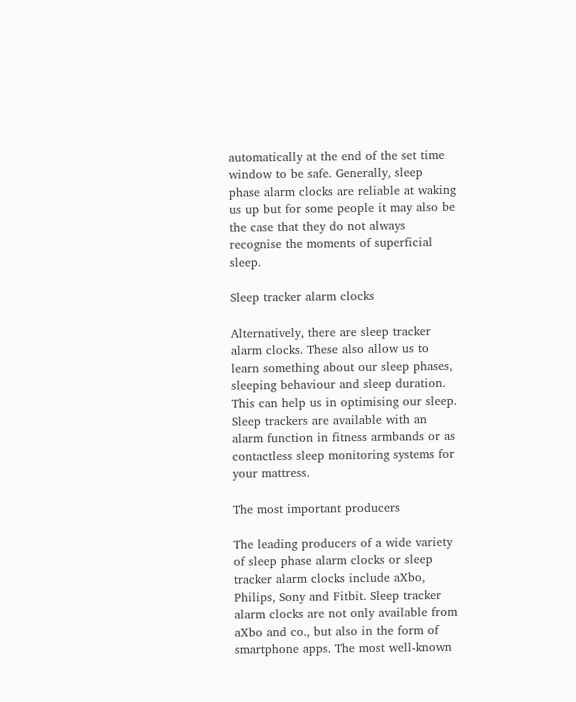automatically at the end of the set time window to be safe. Generally, sleep phase alarm clocks are reliable at waking us up but for some people it may also be the case that they do not always recognise the moments of superficial sleep.

Sleep tracker alarm clocks

Alternatively, there are sleep tracker alarm clocks. These also allow us to learn something about our sleep phases, sleeping behaviour and sleep duration. This can help us in optimising our sleep. Sleep trackers are available with an alarm function in fitness armbands or as contactless sleep monitoring systems for your mattress.

The most important producers

The leading producers of a wide variety of sleep phase alarm clocks or sleep tracker alarm clocks include aXbo, Philips, Sony and Fitbit. Sleep tracker alarm clocks are not only available from aXbo and co., but also in the form of smartphone apps. The most well-known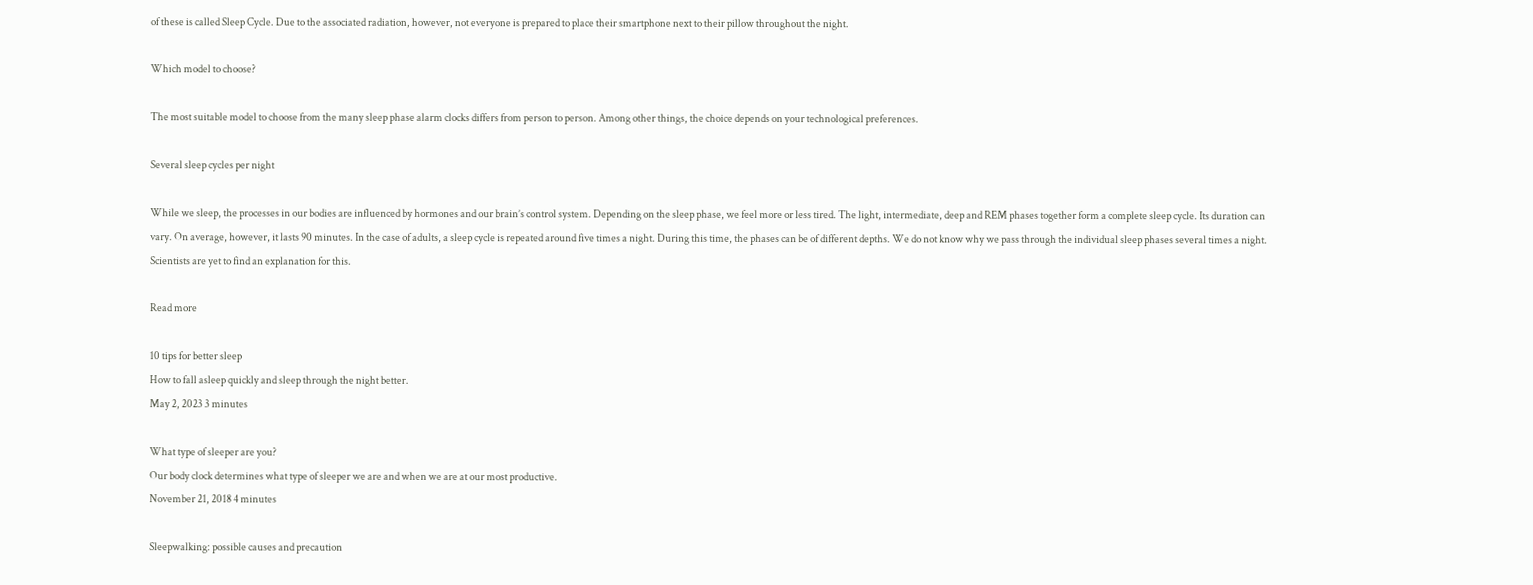of these is called Sleep Cycle. Due to the associated radiation, however, not everyone is prepared to place their smartphone next to their pillow throughout the night.

Which model to choose?

The most suitable model to choose from the many sleep phase alarm clocks differs from person to person. Among other things, the choice depends on your technological preferences.

Several sleep cycles per night

While we sleep, the processes in our bodies are influenced by hormones and our brain’s control system. Depending on the sleep phase, we feel more or less tired. The light, intermediate, deep and REM phases together form a complete sleep cycle. Its duration can vary. On average, however, it lasts 90 minutes. In the case of adults, a sleep cycle is repeated around five times a night. During this time, the phases can be of different depths. We do not know why we pass through the individual sleep phases several times a night. Scientists are yet to find an explanation for this.

Read more

10 tips for better sleep
How to fall asleep quickly and sleep through the night better.
May 2, 2023 3 minutes

What type of sleeper are you?
Our body clock determines what type of sleeper we are and when we are at our most productive.
November 21, 2018 4 minutes

Sleepwalking: possible causes and precaution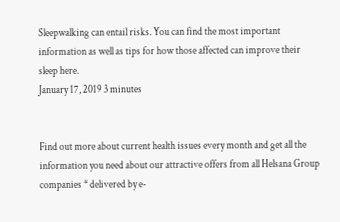Sleepwalking can entail risks. You can find the most important information as well as tips for how those affected can improve their sleep here.
January 17, 2019 3 minutes


Find out more about current health issues every month and get all the information you need about our attractive offers from all Helsana Group companies * delivered by e-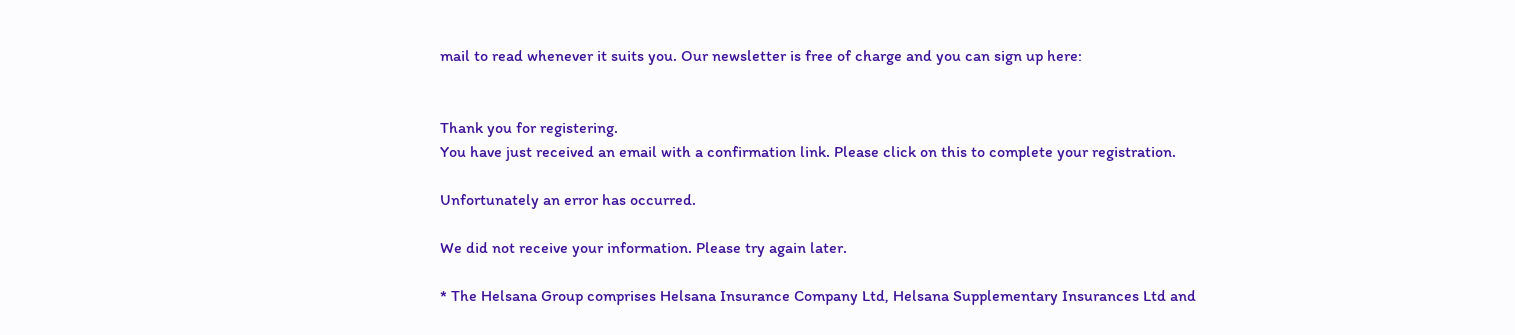mail to read whenever it suits you. Our newsletter is free of charge and you can sign up here:


Thank you for registering.
You have just received an email with a confirmation link. Please click on this to complete your registration.

Unfortunately an error has occurred.

We did not receive your information. Please try again later.

* The Helsana Group comprises Helsana Insurance Company Ltd, Helsana Supplementary Insurances Ltd and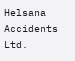Helsana Accidents Ltd.